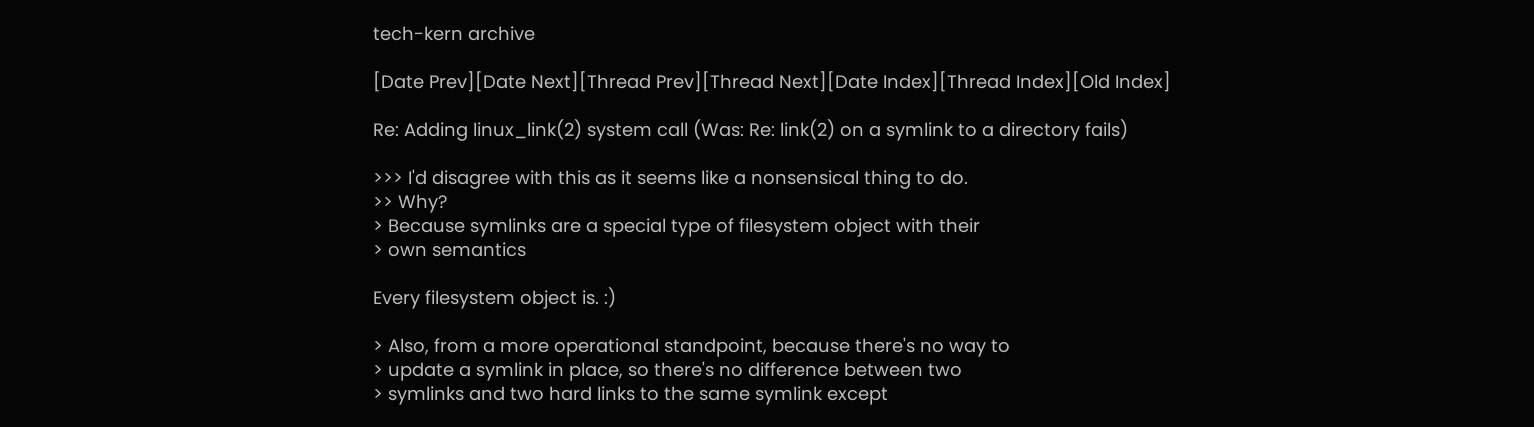tech-kern archive

[Date Prev][Date Next][Thread Prev][Thread Next][Date Index][Thread Index][Old Index]

Re: Adding linux_link(2) system call (Was: Re: link(2) on a symlink to a directory fails)

>>> I'd disagree with this as it seems like a nonsensical thing to do.
>> Why?
> Because symlinks are a special type of filesystem object with their
> own semantics

Every filesystem object is. :)

> Also, from a more operational standpoint, because there's no way to
> update a symlink in place, so there's no difference between two
> symlinks and two hard links to the same symlink except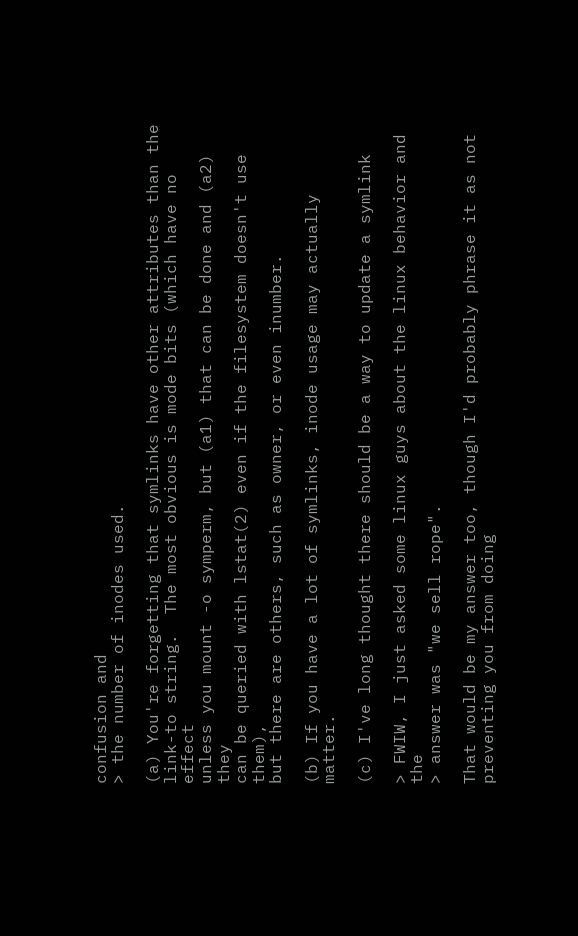confusion and
> the number of inodes used.

(a) You're forgetting that symlinks have other attributes than the
link-to string.  The most obvious is mode bits (which have no effect
unless you mount -o symperm, but (a1) that can be done and (a2) they
can be queried with lstat(2) even if the filesystem doesn't use them),
but there are others, such as owner, or even inumber.

(b) If you have a lot of symlinks, inode usage may actually matter.

(c) I've long thought there should be a way to update a symlink

> FWIW, I just asked some linux guys about the linux behavior and the
> answer was "we sell rope".

That would be my answer too, though I'd probably phrase it as not
preventing you from doing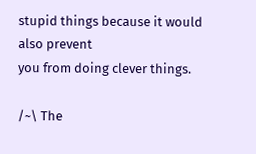stupid things because it would also prevent
you from doing clever things.

/~\ The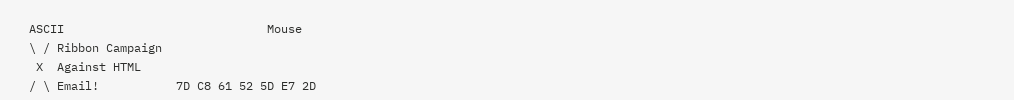ASCII                             Mouse
\ / Ribbon Campaign
 X  Against HTML
/ \ Email!           7D C8 61 52 5D E7 2D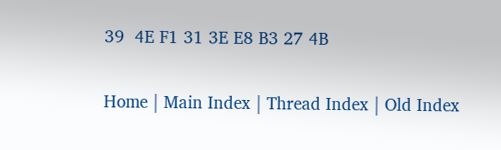39  4E F1 31 3E E8 B3 27 4B

Home | Main Index | Thread Index | Old Index